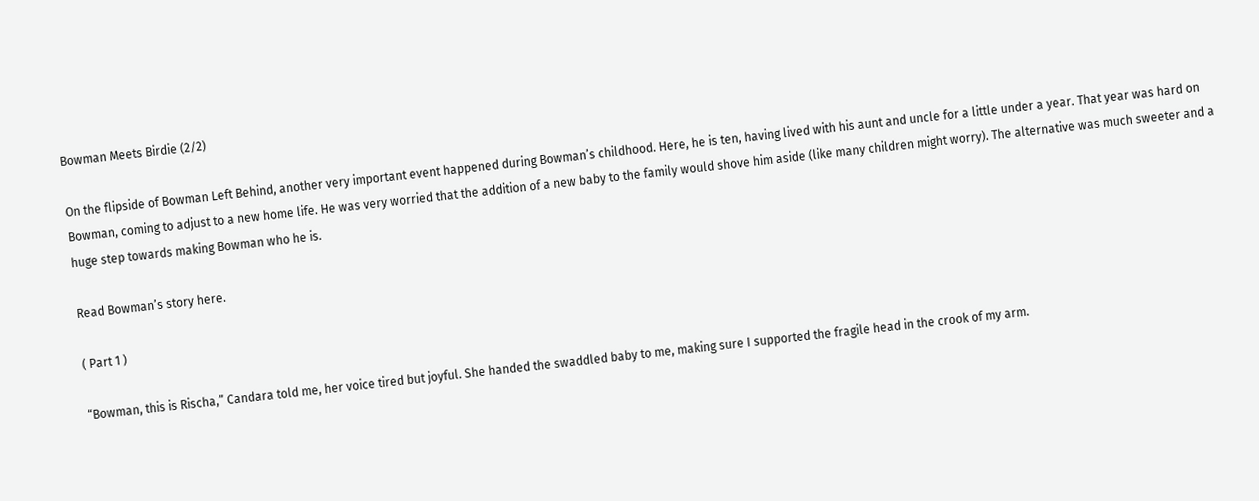Bowman Meets Birdie (2/2)

On the flipside of Bowman Left Behind, another very important event happened during Bowman’s childhood. Here, he is ten, having lived with his aunt and uncle for a little under a year. That year was hard on Bowman, coming to adjust to a new home life. He was very worried that the addition of a new baby to the family would shove him aside (like many children might worry). The alternative was much sweeter and a huge step towards making Bowman who he is.

Read Bowman’s story here.

( Part 1 )

“Bowman, this is Rischa,” Candara told me, her voice tired but joyful. She handed the swaddled baby to me, making sure I supported the fragile head in the crook of my arm.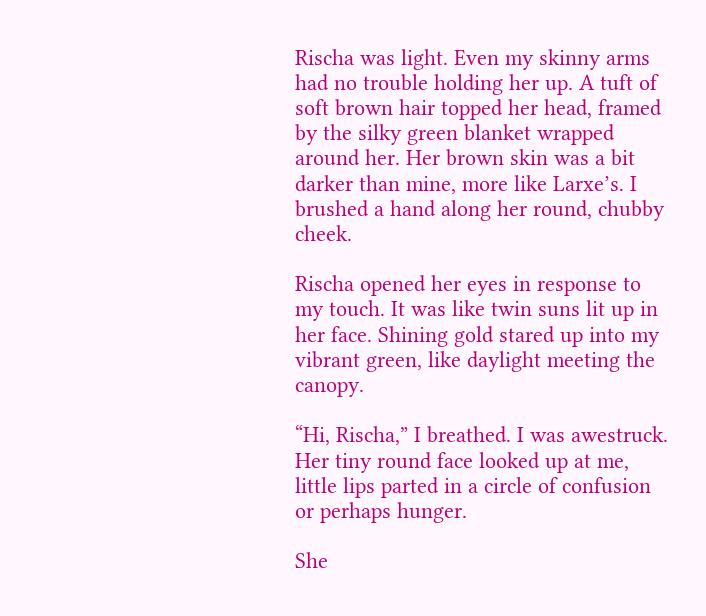Rischa was light. Even my skinny arms had no trouble holding her up. A tuft of soft brown hair topped her head, framed by the silky green blanket wrapped around her. Her brown skin was a bit darker than mine, more like Larxe’s. I brushed a hand along her round, chubby cheek.

Rischa opened her eyes in response to my touch. It was like twin suns lit up in her face. Shining gold stared up into my vibrant green, like daylight meeting the canopy.

“Hi, Rischa,” I breathed. I was awestruck. Her tiny round face looked up at me, little lips parted in a circle of confusion or perhaps hunger.

She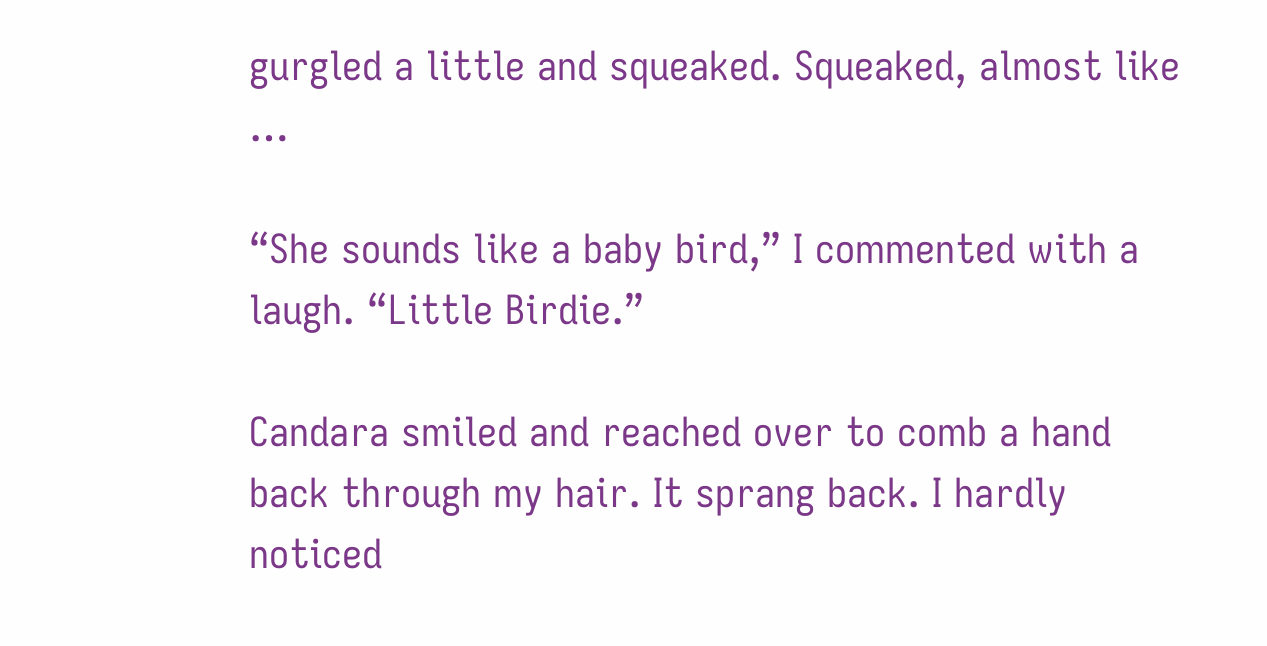gurgled a little and squeaked. Squeaked, almost like …

“She sounds like a baby bird,” I commented with a laugh. “Little Birdie.”

Candara smiled and reached over to comb a hand back through my hair. It sprang back. I hardly noticed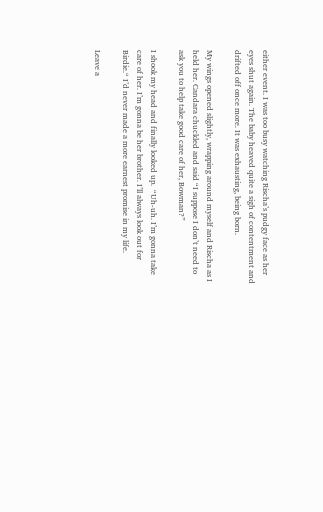either event. I was too busy watching Rischa’s pudgy face as her eyes shut again. The baby heaved quite a sigh of contentment and drifted off once more. It was exhausting, being born.

My wings opened slightly, wrapping around myself and Rischa as I held her. Candara chuckled and said “I suppose I don’t need to ask you to help take good care of her, Bowman?”

I shook my head and finally looked up.  “Uh-uh. I’m gonna take care of her. I’m gonna be her brother. I’ll always look out for Birdie.“ I’d never made a more earnest promise in my life.

Leave a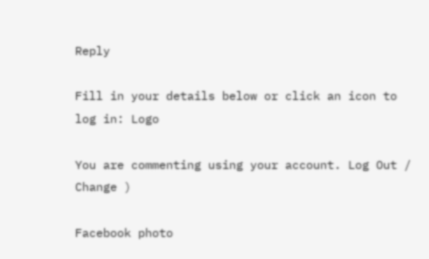Reply

Fill in your details below or click an icon to log in: Logo

You are commenting using your account. Log Out /  Change )

Facebook photo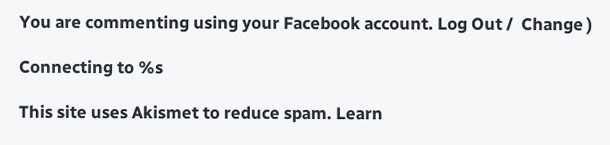You are commenting using your Facebook account. Log Out /  Change )

Connecting to %s

This site uses Akismet to reduce spam. Learn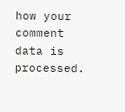how your comment data is processed.